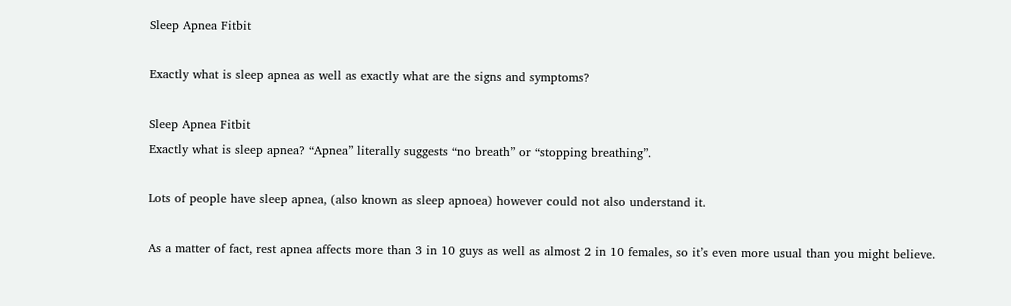Sleep Apnea Fitbit

Exactly what is sleep apnea as well as exactly what are the signs and symptoms?

Sleep Apnea Fitbit
Exactly what is sleep apnea? “Apnea” literally suggests “no breath” or “stopping breathing”.

Lots of people have sleep apnea, (also known as sleep apnoea) however could not also understand it.

As a matter of fact, rest apnea affects more than 3 in 10 guys as well as almost 2 in 10 females, so it’s even more usual than you might believe.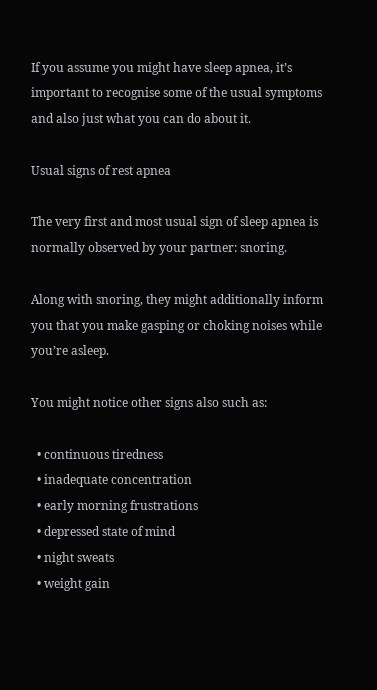If you assume you might have sleep apnea, it’s important to recognise some of the usual symptoms and also just what you can do about it.

Usual signs of rest apnea

The very first and most usual sign of sleep apnea is normally observed by your partner: snoring.

Along with snoring, they might additionally inform you that you make gasping or choking noises while you’re asleep.

You might notice other signs also such as:

  • continuous tiredness
  • inadequate concentration
  • early morning frustrations
  • depressed state of mind
  • night sweats
  • weight gain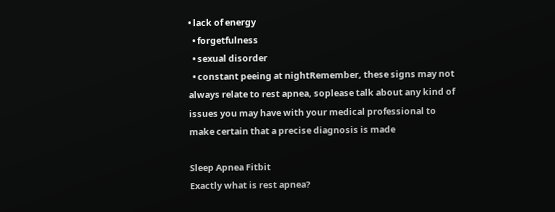• lack of energy
  • forgetfulness
  • sexual disorder
  • constant peeing at nightRemember, these signs may not always relate to rest apnea, soplease talk about any kind of issues you may have with your medical professional to make certain that a precise diagnosis is made

Sleep Apnea Fitbit
Exactly what is rest apnea?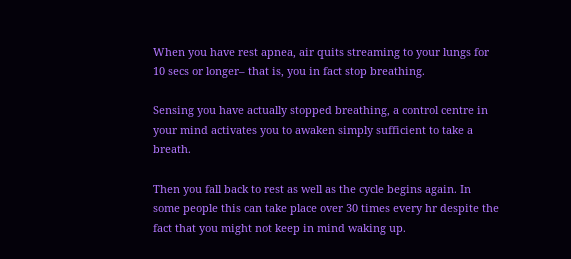When you have rest apnea, air quits streaming to your lungs for 10 secs or longer– that is, you in fact stop breathing.

Sensing you have actually stopped breathing, a control centre in your mind activates you to awaken simply sufficient to take a breath.

Then you fall back to rest as well as the cycle begins again. In some people this can take place over 30 times every hr despite the fact that you might not keep in mind waking up.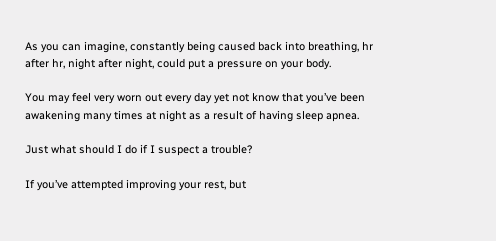As you can imagine, constantly being caused back into breathing, hr after hr, night after night, could put a pressure on your body.

You may feel very worn out every day yet not know that you’ve been awakening many times at night as a result of having sleep apnea.

Just what should I do if I suspect a trouble?

If you’ve attempted improving your rest, but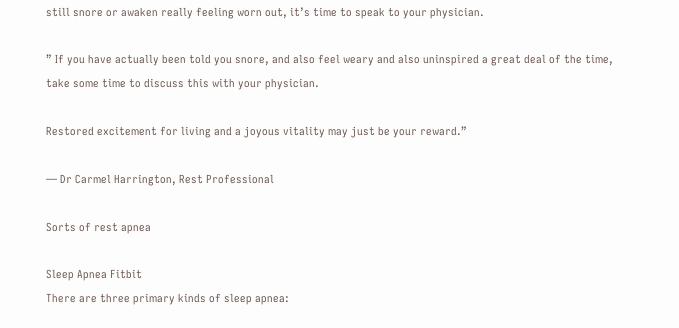still snore or awaken really feeling worn out, it’s time to speak to your physician.

” If you have actually been told you snore, and also feel weary and also uninspired a great deal of the time, take some time to discuss this with your physician.

Restored excitement for living and a joyous vitality may just be your reward.”

— Dr Carmel Harrington, Rest Professional

Sorts of rest apnea

Sleep Apnea Fitbit
There are three primary kinds of sleep apnea: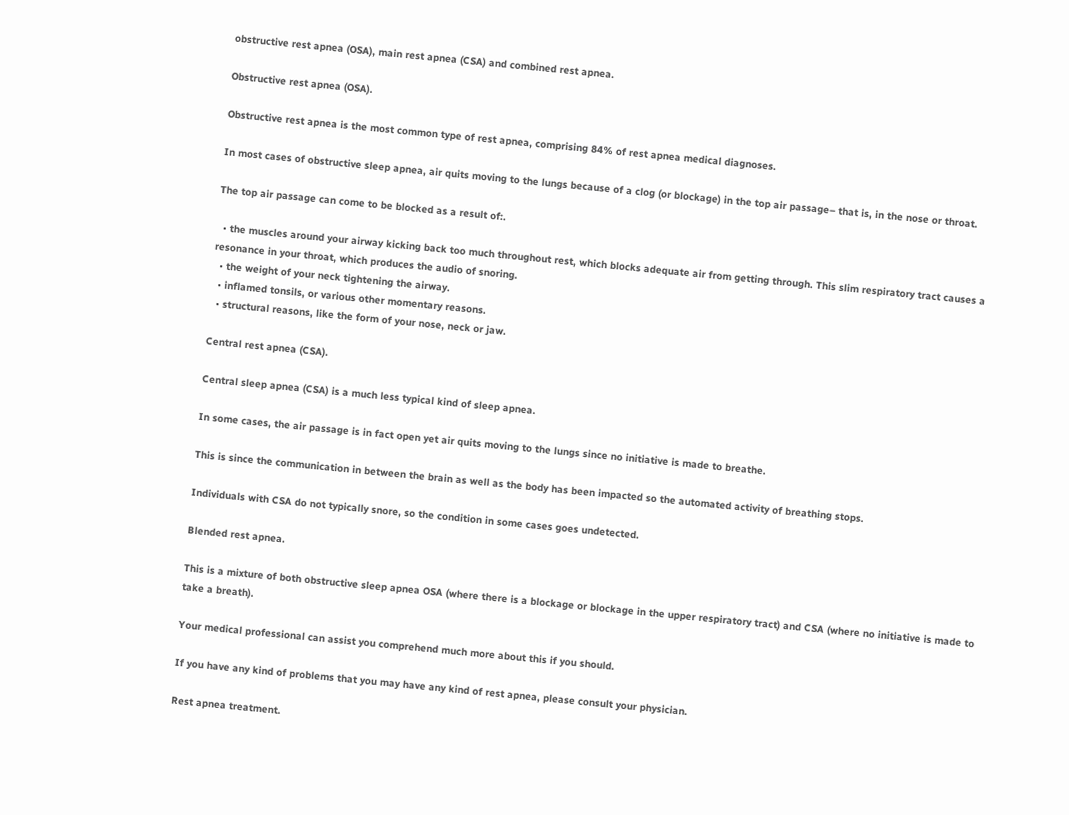obstructive rest apnea (OSA), main rest apnea (CSA) and combined rest apnea.

Obstructive rest apnea (OSA).

Obstructive rest apnea is the most common type of rest apnea, comprising 84% of rest apnea medical diagnoses.

In most cases of obstructive sleep apnea, air quits moving to the lungs because of a clog (or blockage) in the top air passage– that is, in the nose or throat.

The top air passage can come to be blocked as a result of:.

  • the muscles around your airway kicking back too much throughout rest, which blocks adequate air from getting through. This slim respiratory tract causes a resonance in your throat, which produces the audio of snoring.
  • the weight of your neck tightening the airway.
  • inflamed tonsils, or various other momentary reasons.
  • structural reasons, like the form of your nose, neck or jaw.

Central rest apnea (CSA).

Central sleep apnea (CSA) is a much less typical kind of sleep apnea.

In some cases, the air passage is in fact open yet air quits moving to the lungs since no initiative is made to breathe.

This is since the communication in between the brain as well as the body has been impacted so the automated activity of breathing stops.

Individuals with CSA do not typically snore, so the condition in some cases goes undetected.

Blended rest apnea.

This is a mixture of both obstructive sleep apnea OSA (where there is a blockage or blockage in the upper respiratory tract) and CSA (where no initiative is made to take a breath).

Your medical professional can assist you comprehend much more about this if you should.

If you have any kind of problems that you may have any kind of rest apnea, please consult your physician.

Rest apnea treatment.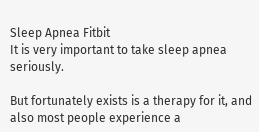Sleep Apnea Fitbit
It is very important to take sleep apnea seriously.

But fortunately exists is a therapy for it, and also most people experience a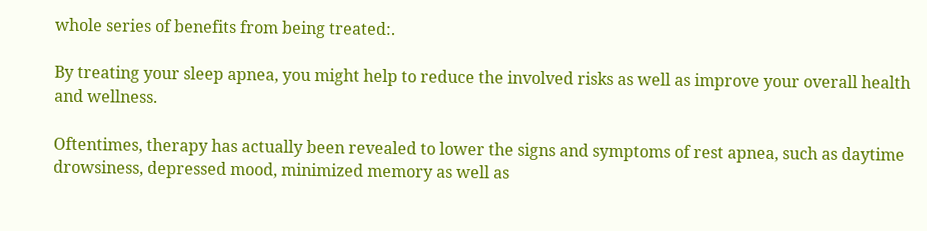whole series of benefits from being treated:.

By treating your sleep apnea, you might help to reduce the involved risks as well as improve your overall health and wellness.

Oftentimes, therapy has actually been revealed to lower the signs and symptoms of rest apnea, such as daytime drowsiness, depressed mood, minimized memory as well as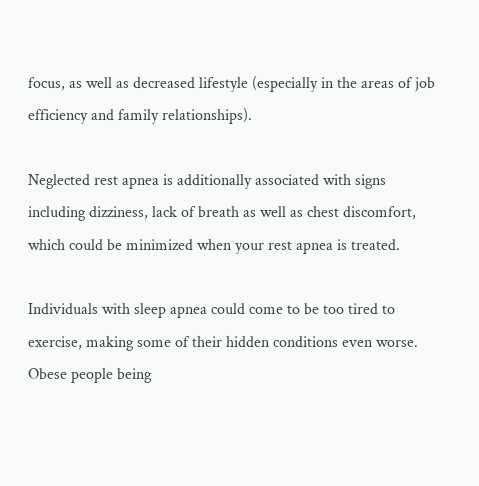focus, as well as decreased lifestyle (especially in the areas of job efficiency and family relationships).

Neglected rest apnea is additionally associated with signs including dizziness, lack of breath as well as chest discomfort, which could be minimized when your rest apnea is treated.

Individuals with sleep apnea could come to be too tired to exercise, making some of their hidden conditions even worse. Obese people being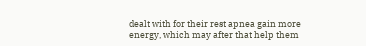dealt with for their rest apnea gain more energy, which may after that help them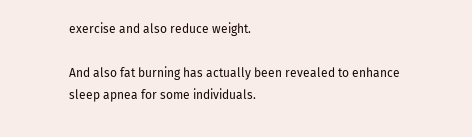exercise and also reduce weight.

And also fat burning has actually been revealed to enhance sleep apnea for some individuals.